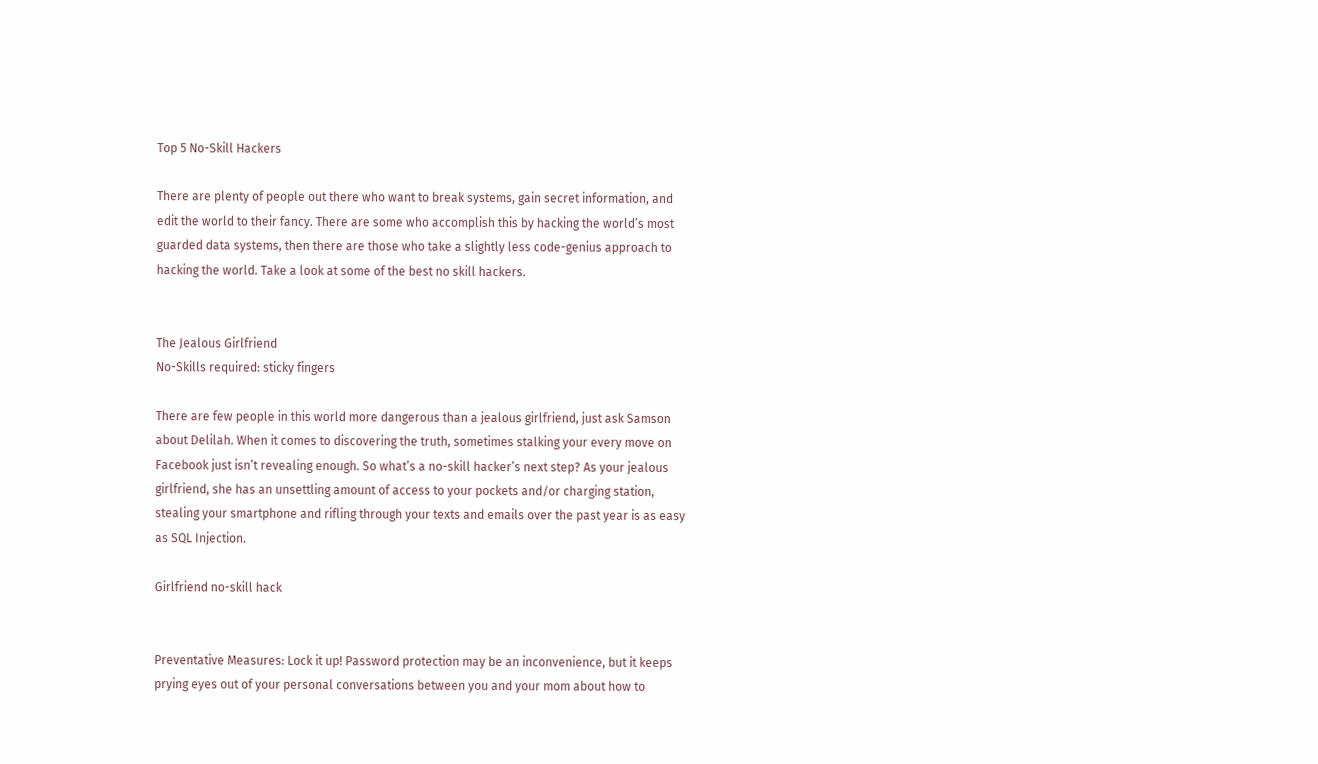Top 5 No-Skill Hackers

There are plenty of people out there who want to break systems, gain secret information, and edit the world to their fancy. There are some who accomplish this by hacking the world’s most guarded data systems, then there are those who take a slightly less code-genius approach to hacking the world. Take a look at some of the best no skill hackers.


The Jealous Girlfriend
No-Skills required: sticky fingers

There are few people in this world more dangerous than a jealous girlfriend, just ask Samson about Delilah. When it comes to discovering the truth, sometimes stalking your every move on Facebook just isn’t revealing enough. So what’s a no-skill hacker’s next step? As your jealous girlfriend, she has an unsettling amount of access to your pockets and/or charging station, stealing your smartphone and rifling through your texts and emails over the past year is as easy as SQL Injection.

Girlfriend no-skill hack


Preventative Measures: Lock it up! Password protection may be an inconvenience, but it keeps prying eyes out of your personal conversations between you and your mom about how to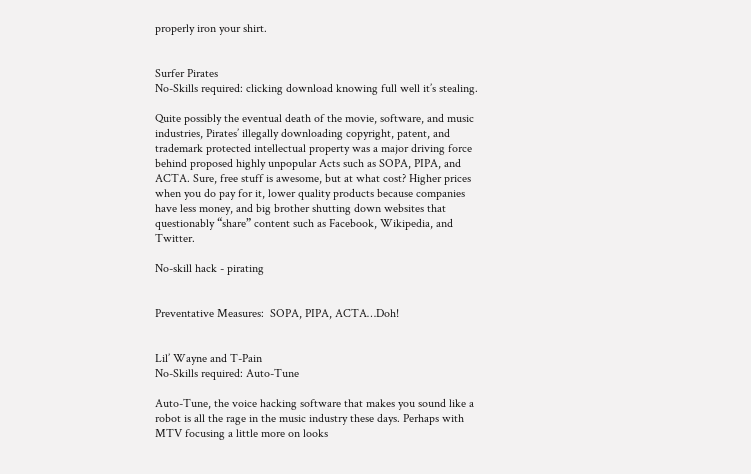properly iron your shirt.


Surfer Pirates
No-Skills required: clicking download knowing full well it’s stealing.

Quite possibly the eventual death of the movie, software, and music industries, Pirates’ illegally downloading copyright, patent, and trademark protected intellectual property was a major driving force behind proposed highly unpopular Acts such as SOPA, PIPA, and ACTA. Sure, free stuff is awesome, but at what cost? Higher prices when you do pay for it, lower quality products because companies have less money, and big brother shutting down websites that questionably “share” content such as Facebook, Wikipedia, and Twitter.

No-skill hack - pirating


Preventative Measures:  SOPA, PIPA, ACTA…Doh!


Lil’ Wayne and T-Pain
No-Skills required: Auto-Tune

Auto-Tune, the voice hacking software that makes you sound like a robot is all the rage in the music industry these days. Perhaps with MTV focusing a little more on looks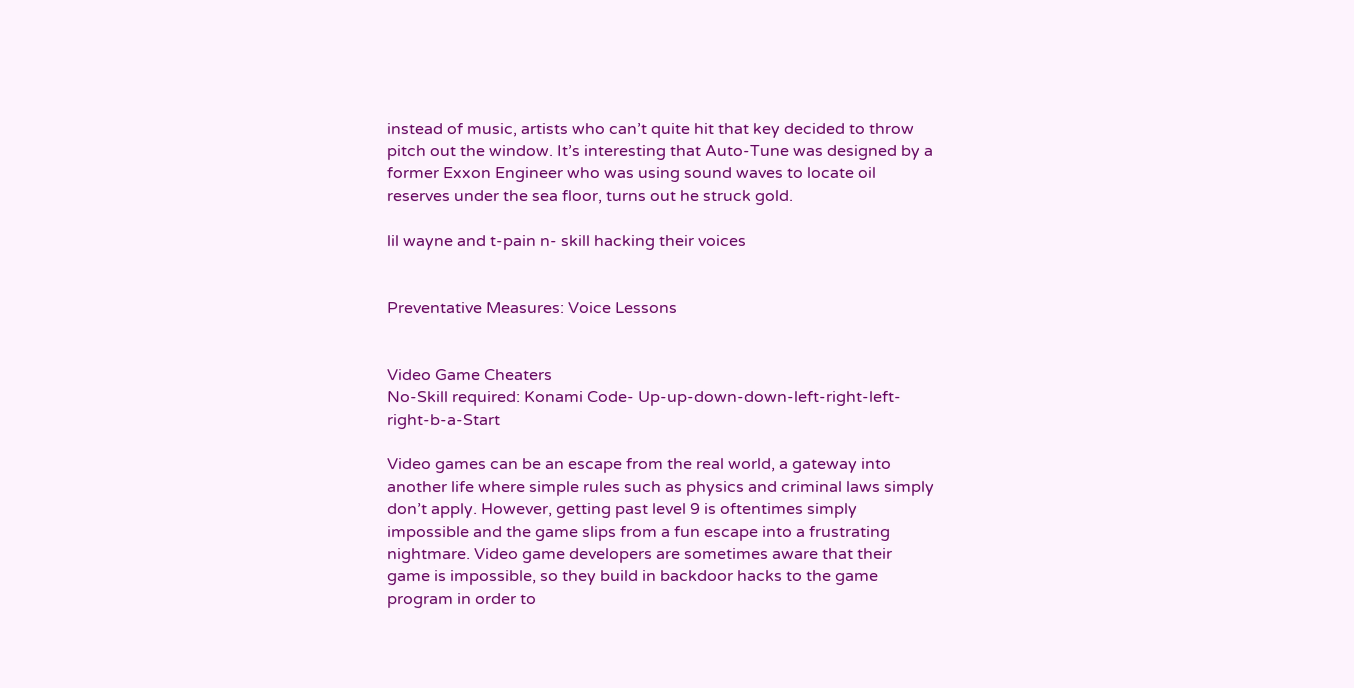instead of music, artists who can’t quite hit that key decided to throw pitch out the window. It’s interesting that Auto-Tune was designed by a former Exxon Engineer who was using sound waves to locate oil reserves under the sea floor, turns out he struck gold.

lil wayne and t-pain n- skill hacking their voices


Preventative Measures: Voice Lessons


Video Game Cheaters
No-Skill required: Konami Code- Up-up-down-down-left-right-left-right-b-a-Start

Video games can be an escape from the real world, a gateway into another life where simple rules such as physics and criminal laws simply don’t apply. However, getting past level 9 is oftentimes simply impossible and the game slips from a fun escape into a frustrating nightmare. Video game developers are sometimes aware that their game is impossible, so they build in backdoor hacks to the game program in order to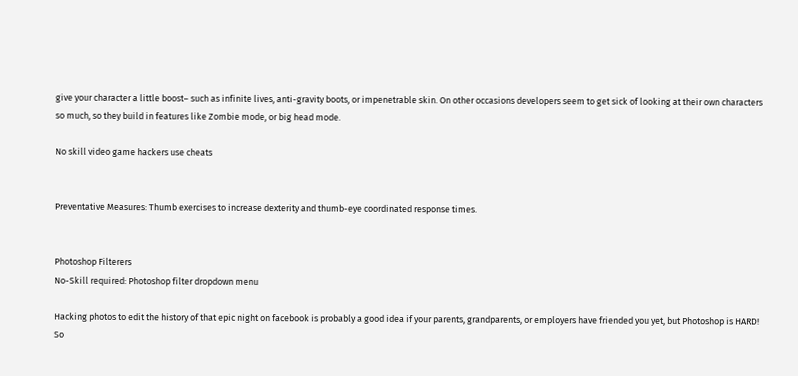give your character a little boost– such as infinite lives, anti-gravity boots, or impenetrable skin. On other occasions developers seem to get sick of looking at their own characters so much, so they build in features like Zombie mode, or big head mode.

No skill video game hackers use cheats


Preventative Measures: Thumb exercises to increase dexterity and thumb-eye coordinated response times.


Photoshop Filterers
No-Skill required: Photoshop filter dropdown menu

Hacking photos to edit the history of that epic night on facebook is probably a good idea if your parents, grandparents, or employers have friended you yet, but Photoshop is HARD! So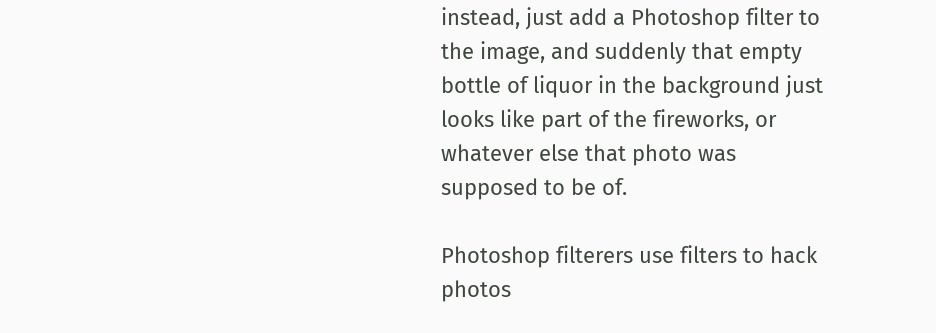instead, just add a Photoshop filter to the image, and suddenly that empty bottle of liquor in the background just looks like part of the fireworks, or whatever else that photo was supposed to be of.

Photoshop filterers use filters to hack photos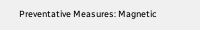Preventative Measures: Magnetic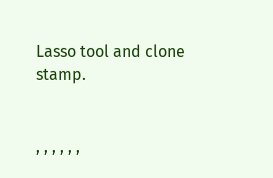Lasso tool and clone stamp.


, , , , , ,